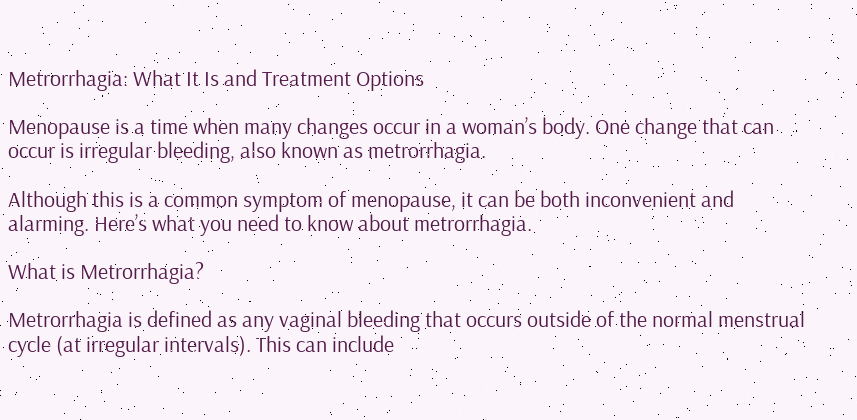Metrorrhagia: What It Is and Treatment Options

Menopause is a time when many changes occur in a woman’s body. One change that can occur is irregular bleeding, also known as metrorrhagia.

Although this is a common symptom of menopause, it can be both inconvenient and alarming. Here’s what you need to know about metrorrhagia.

What is Metrorrhagia?

Metrorrhagia is defined as any vaginal bleeding that occurs outside of the normal menstrual cycle (at irregular intervals). This can include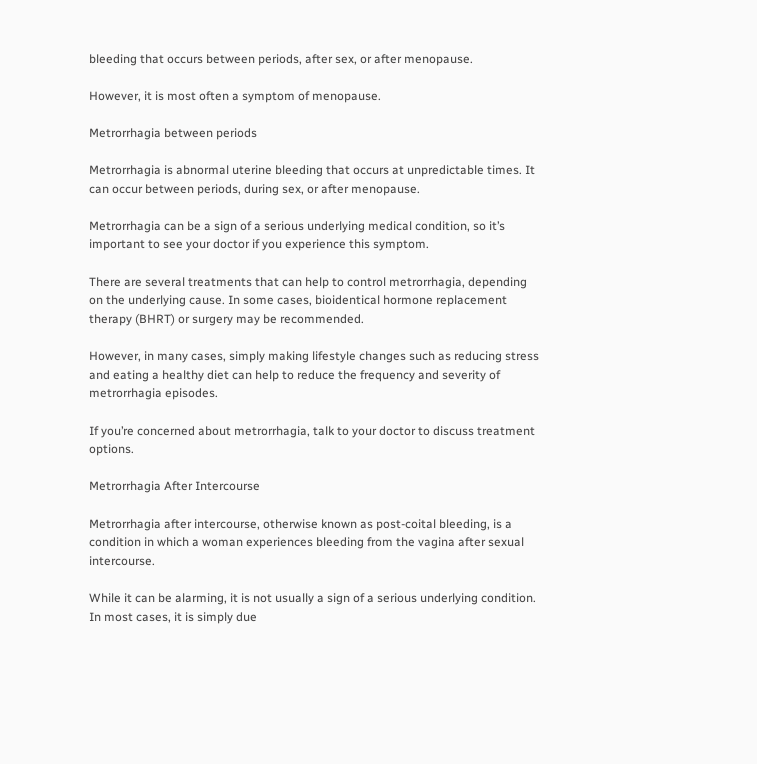bleeding that occurs between periods, after sex, or after menopause.

However, it is most often a symptom of menopause.

Metrorrhagia between periods

Metrorrhagia is abnormal uterine bleeding that occurs at unpredictable times. It can occur between periods, during sex, or after menopause.

Metrorrhagia can be a sign of a serious underlying medical condition, so it’s important to see your doctor if you experience this symptom.

There are several treatments that can help to control metrorrhagia, depending on the underlying cause. In some cases, bioidentical hormone replacement therapy (BHRT) or surgery may be recommended.

However, in many cases, simply making lifestyle changes such as reducing stress and eating a healthy diet can help to reduce the frequency and severity of metrorrhagia episodes.

If you’re concerned about metrorrhagia, talk to your doctor to discuss treatment options.

Metrorrhagia After Intercourse

Metrorrhagia after intercourse, otherwise known as post-coital bleeding, is a condition in which a woman experiences bleeding from the vagina after sexual intercourse.

While it can be alarming, it is not usually a sign of a serious underlying condition. In most cases, it is simply due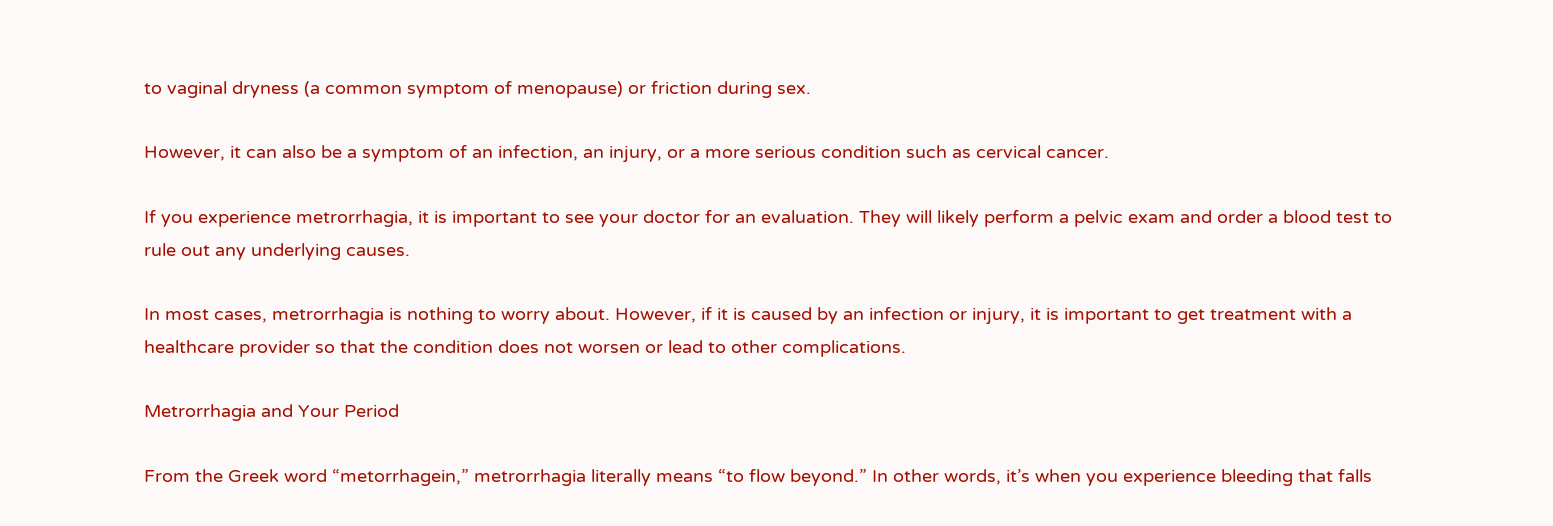to vaginal dryness (a common symptom of menopause) or friction during sex.

However, it can also be a symptom of an infection, an injury, or a more serious condition such as cervical cancer.

If you experience metrorrhagia, it is important to see your doctor for an evaluation. They will likely perform a pelvic exam and order a blood test to rule out any underlying causes.

In most cases, metrorrhagia is nothing to worry about. However, if it is caused by an infection or injury, it is important to get treatment with a healthcare provider so that the condition does not worsen or lead to other complications.

Metrorrhagia and Your Period

From the Greek word “metorrhagein,” metrorrhagia literally means “to flow beyond.” In other words, it’s when you experience bleeding that falls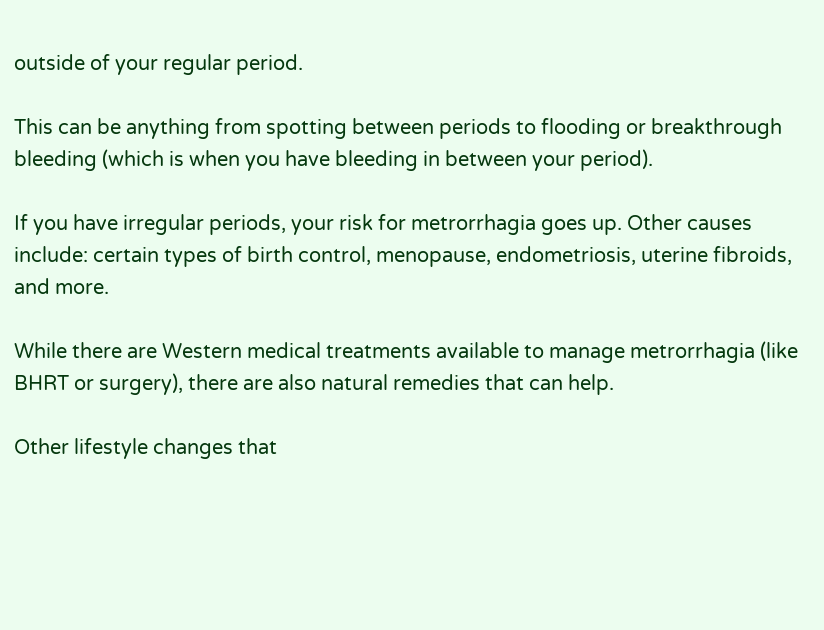outside of your regular period.

This can be anything from spotting between periods to flooding or breakthrough bleeding (which is when you have bleeding in between your period).

If you have irregular periods, your risk for metrorrhagia goes up. Other causes include: certain types of birth control, menopause, endometriosis, uterine fibroids, and more.

While there are Western medical treatments available to manage metrorrhagia (like BHRT or surgery), there are also natural remedies that can help.

Other lifestyle changes that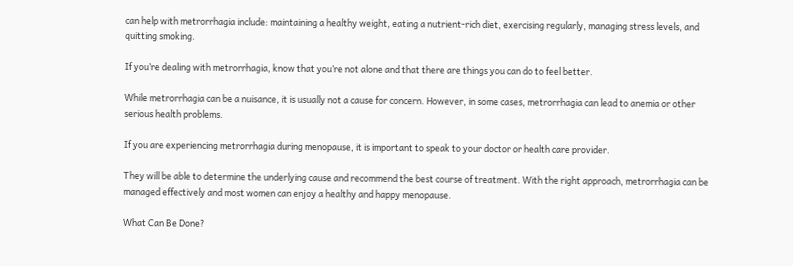can help with metrorrhagia include: maintaining a healthy weight, eating a nutrient-rich diet, exercising regularly, managing stress levels, and quitting smoking.

If you’re dealing with metrorrhagia, know that you’re not alone and that there are things you can do to feel better.

While metrorrhagia can be a nuisance, it is usually not a cause for concern. However, in some cases, metrorrhagia can lead to anemia or other serious health problems.

If you are experiencing metrorrhagia during menopause, it is important to speak to your doctor or health care provider.

They will be able to determine the underlying cause and recommend the best course of treatment. With the right approach, metrorrhagia can be managed effectively and most women can enjoy a healthy and happy menopause.

What Can Be Done?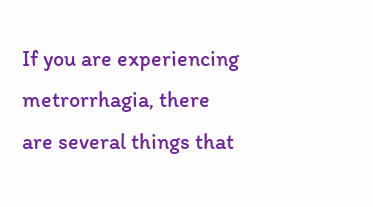If you are experiencing metrorrhagia, there are several things that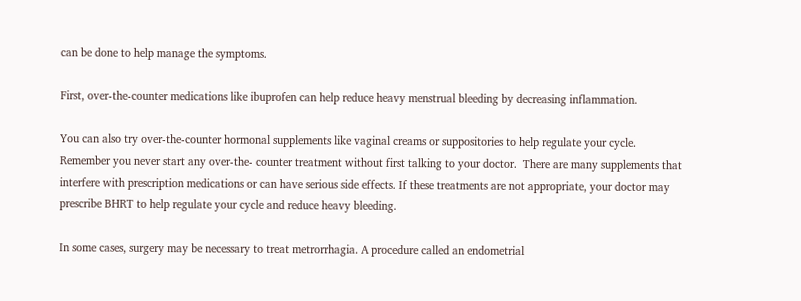can be done to help manage the symptoms.

First, over-the-counter medications like ibuprofen can help reduce heavy menstrual bleeding by decreasing inflammation.

You can also try over-the-counter hormonal supplements like vaginal creams or suppositories to help regulate your cycle. Remember you never start any over-the- counter treatment without first talking to your doctor.  There are many supplements that interfere with prescription medications or can have serious side effects. If these treatments are not appropriate, your doctor may prescribe BHRT to help regulate your cycle and reduce heavy bleeding.

In some cases, surgery may be necessary to treat metrorrhagia. A procedure called an endometrial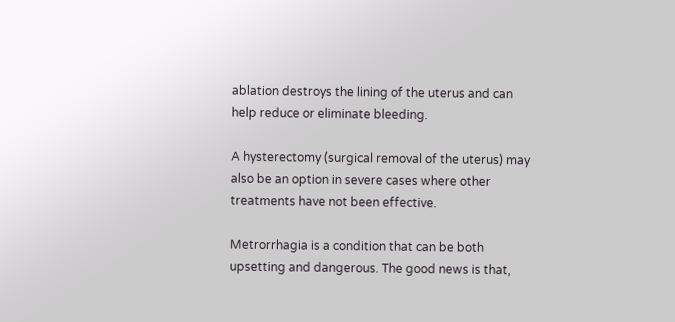ablation destroys the lining of the uterus and can help reduce or eliminate bleeding.

A hysterectomy (surgical removal of the uterus) may also be an option in severe cases where other treatments have not been effective.

Metrorrhagia is a condition that can be both upsetting and dangerous. The good news is that,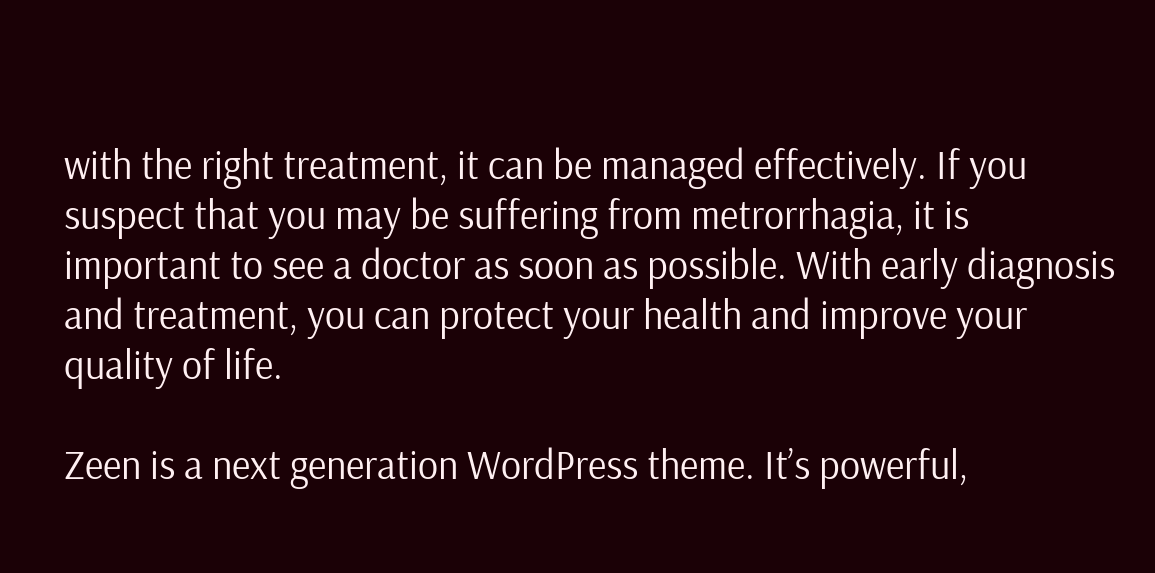with the right treatment, it can be managed effectively. If you suspect that you may be suffering from metrorrhagia, it is important to see a doctor as soon as possible. With early diagnosis and treatment, you can protect your health and improve your quality of life.

Zeen is a next generation WordPress theme. It’s powerful,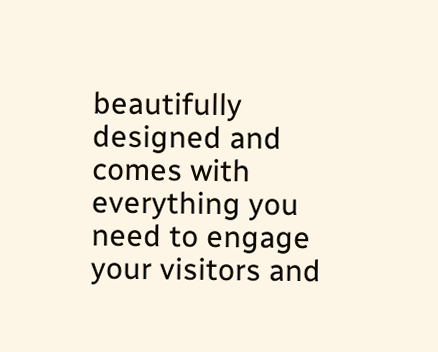beautifully designed and comes with everything you need to engage your visitors and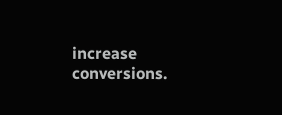increase conversions.